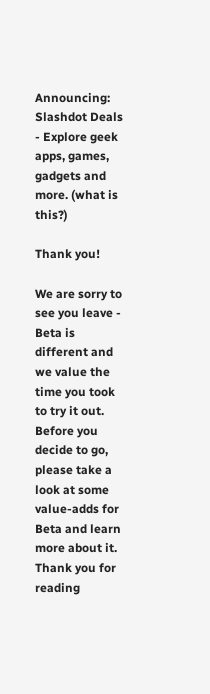Announcing: Slashdot Deals - Explore geek apps, games, gadgets and more. (what is this?)

Thank you!

We are sorry to see you leave - Beta is different and we value the time you took to try it out. Before you decide to go, please take a look at some value-adds for Beta and learn more about it. Thank you for reading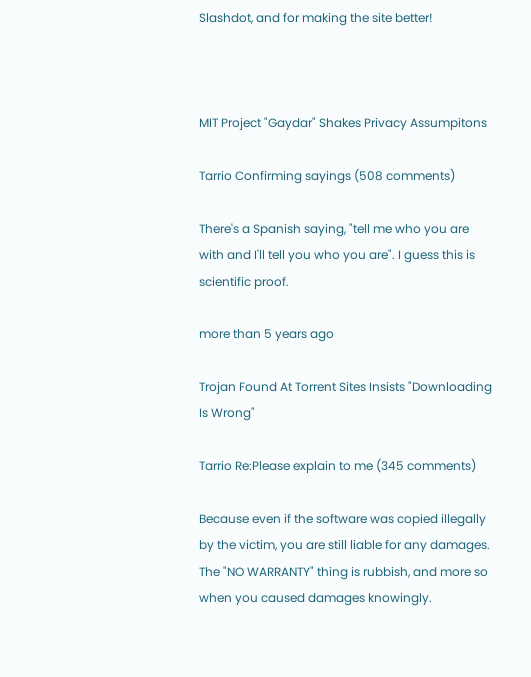Slashdot, and for making the site better!



MIT Project "Gaydar" Shakes Privacy Assumpitons

Tarrio Confirming sayings (508 comments)

There's a Spanish saying, "tell me who you are with and I'll tell you who you are". I guess this is scientific proof.

more than 5 years ago

Trojan Found At Torrent Sites Insists "Downloading Is Wrong"

Tarrio Re:Please explain to me (345 comments)

Because even if the software was copied illegally by the victim, you are still liable for any damages. The "NO WARRANTY" thing is rubbish, and more so when you caused damages knowingly.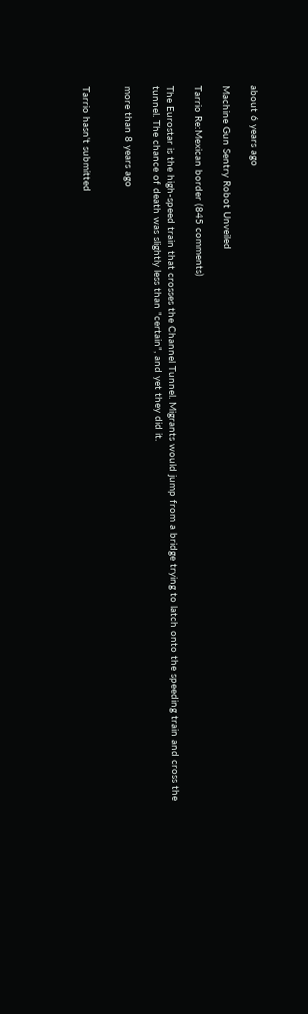about 6 years ago

Machine Gun Sentry Robot Unveiled

Tarrio Re:Mexican border (845 comments)

The Eurostar is the high-speed train that crosses the Channel Tunnel. Migrants would jump from a bridge trying to latch onto the speeding train and cross the tunnel. The chance of death was slightly less than "certain", and yet they did it.

more than 8 years ago


Tarrio hasn't submitted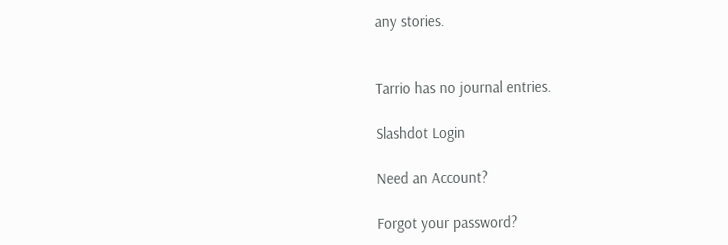any stories.


Tarrio has no journal entries.

Slashdot Login

Need an Account?

Forgot your password?